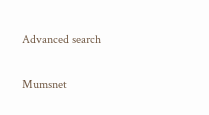Advanced search

Mumsnet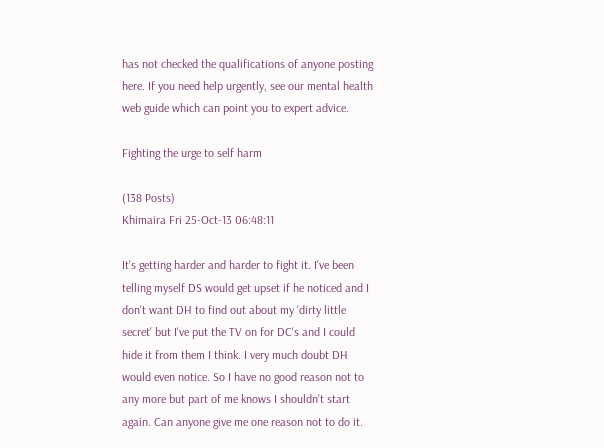has not checked the qualifications of anyone posting here. If you need help urgently, see our mental health web guide which can point you to expert advice.

Fighting the urge to self harm

(138 Posts)
Khimaira Fri 25-Oct-13 06:48:11

It's getting harder and harder to fight it. I've been telling myself DS would get upset if he noticed and I don't want DH to find out about my 'dirty little secret' but I've put the TV on for DC's and I could hide it from them I think. I very much doubt DH would even notice. So I have no good reason not to any more but part of me knows I shouldn't start again. Can anyone give me one reason not to do it.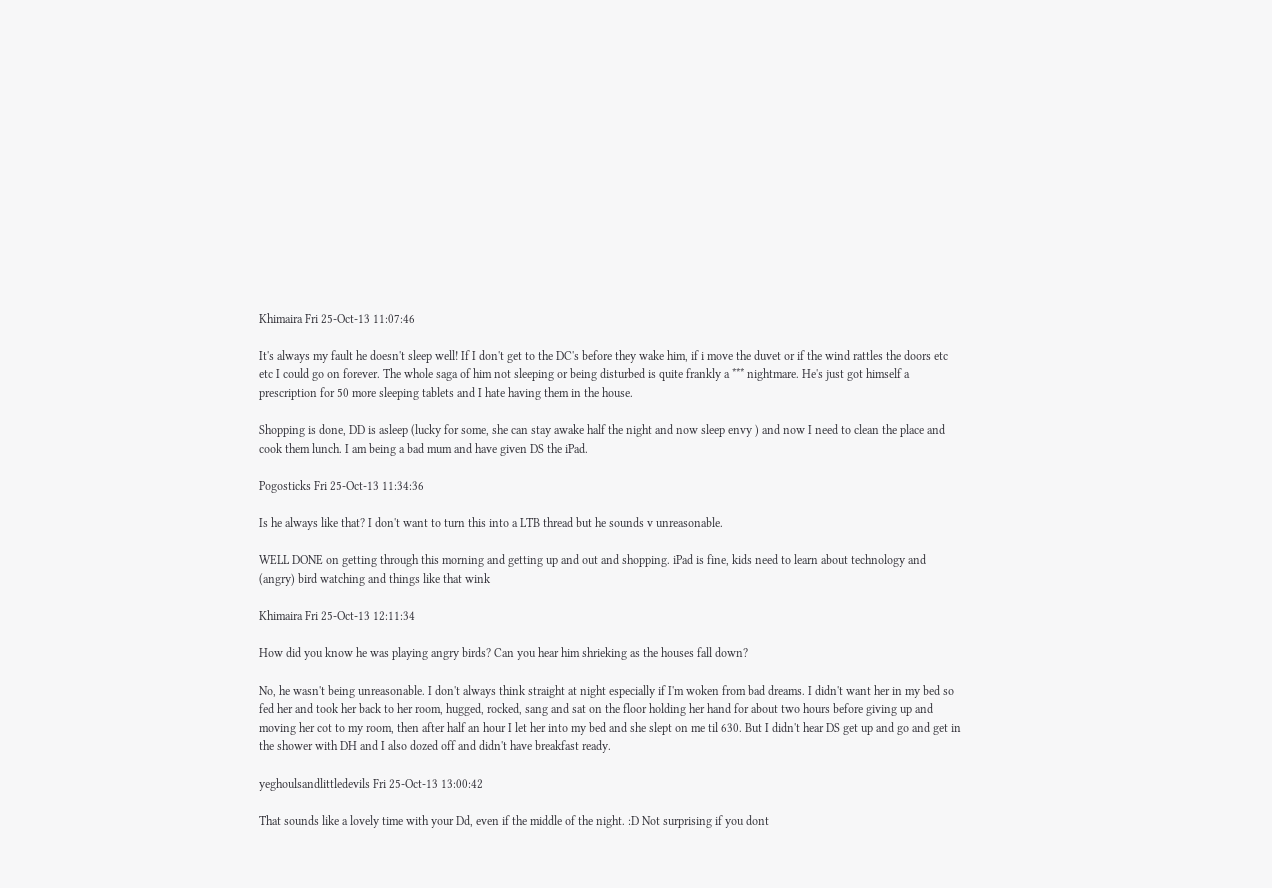Khimaira Fri 25-Oct-13 11:07:46

It's always my fault he doesn't sleep well! If I don't get to the DC's before they wake him, if i move the duvet or if the wind rattles the doors etc etc I could go on forever. The whole saga of him not sleeping or being disturbed is quite frankly a *** nightmare. He's just got himself a prescription for 50 more sleeping tablets and I hate having them in the house.

Shopping is done, DD is asleep (lucky for some, she can stay awake half the night and now sleep envy ) and now I need to clean the place and cook them lunch. I am being a bad mum and have given DS the iPad.

Pogosticks Fri 25-Oct-13 11:34:36

Is he always like that? I don't want to turn this into a LTB thread but he sounds v unreasonable.

WELL DONE on getting through this morning and getting up and out and shopping. iPad is fine, kids need to learn about technology and (angry) bird watching and things like that wink

Khimaira Fri 25-Oct-13 12:11:34

How did you know he was playing angry birds? Can you hear him shrieking as the houses fall down?

No, he wasn't being unreasonable. I don't always think straight at night especially if I'm woken from bad dreams. I didn't want her in my bed so fed her and took her back to her room, hugged, rocked, sang and sat on the floor holding her hand for about two hours before giving up and moving her cot to my room, then after half an hour I let her into my bed and she slept on me til 630. But I didn't hear DS get up and go and get in the shower with DH and I also dozed off and didn't have breakfast ready.

yeghoulsandlittledevils Fri 25-Oct-13 13:00:42

That sounds like a lovely time with your Dd, even if the middle of the night. :D Not surprising if you dont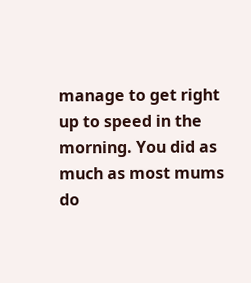manage to get right up to speed in the morning. You did as much as most mums do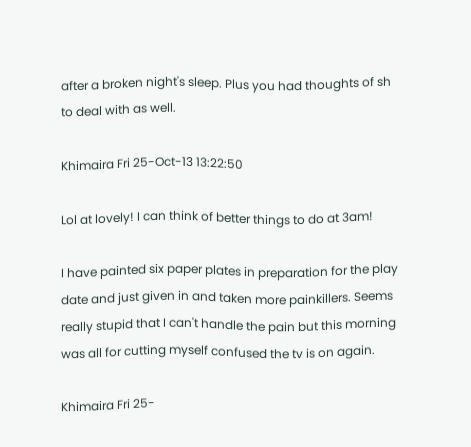after a broken night's sleep. Plus you had thoughts of sh to deal with as well.

Khimaira Fri 25-Oct-13 13:22:50

Lol at lovely! I can think of better things to do at 3am!

I have painted six paper plates in preparation for the play date and just given in and taken more painkillers. Seems really stupid that I can't handle the pain but this morning was all for cutting myself confused the tv is on again.

Khimaira Fri 25-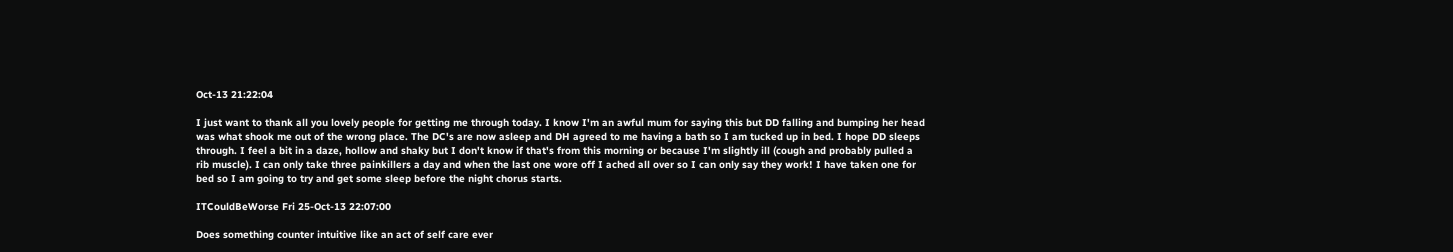Oct-13 21:22:04

I just want to thank all you lovely people for getting me through today. I know I'm an awful mum for saying this but DD falling and bumping her head was what shook me out of the wrong place. The DC's are now asleep and DH agreed to me having a bath so I am tucked up in bed. I hope DD sleeps through. I feel a bit in a daze, hollow and shaky but I don't know if that's from this morning or because I'm slightly ill (cough and probably pulled a rib muscle). I can only take three painkillers a day and when the last one wore off I ached all over so I can only say they work! I have taken one for bed so I am going to try and get some sleep before the night chorus starts.

ITCouldBeWorse Fri 25-Oct-13 22:07:00

Does something counter intuitive like an act of self care ever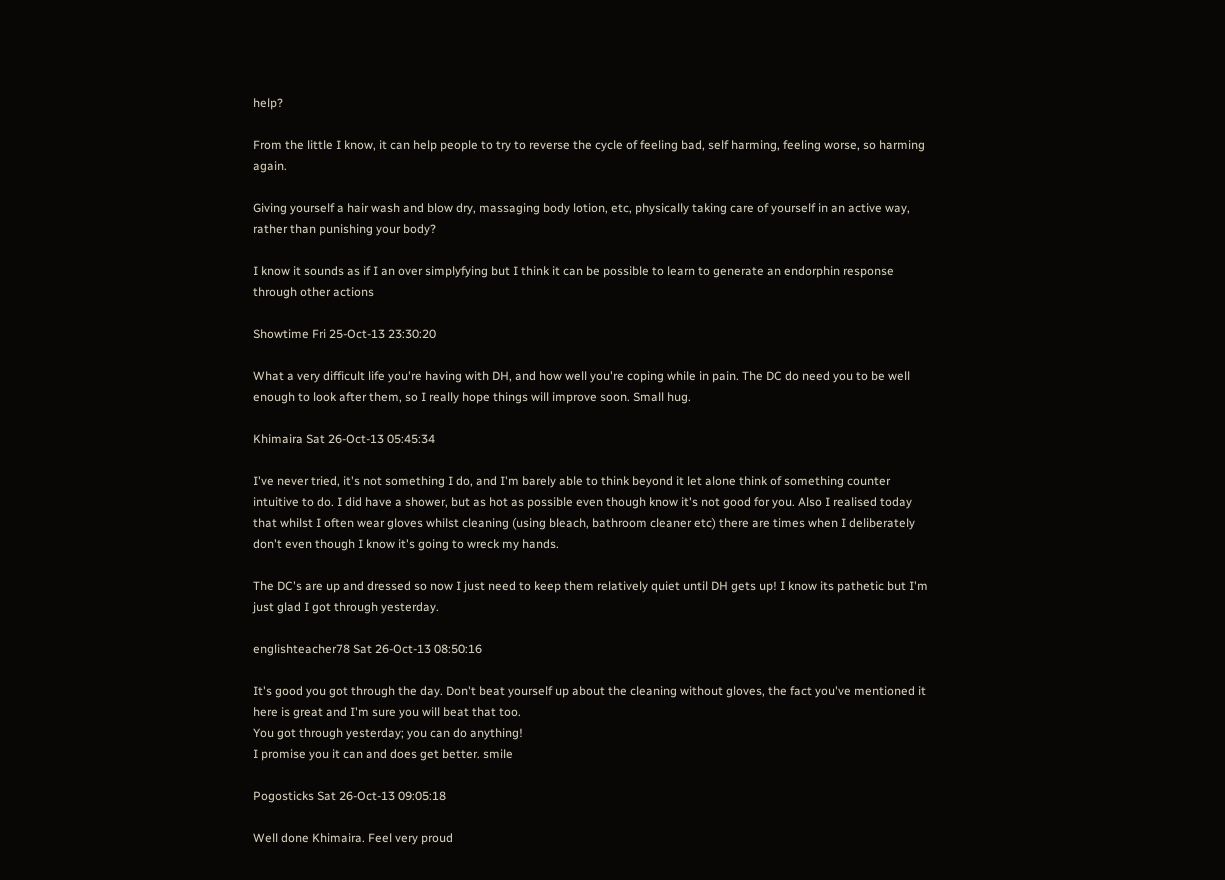help?

From the little I know, it can help people to try to reverse the cycle of feeling bad, self harming, feeling worse, so harming again.

Giving yourself a hair wash and blow dry, massaging body lotion, etc, physically taking care of yourself in an active way, rather than punishing your body?

I know it sounds as if I an over simplyfying but I think it can be possible to learn to generate an endorphin response through other actions

Showtime Fri 25-Oct-13 23:30:20

What a very difficult life you're having with DH, and how well you're coping while in pain. The DC do need you to be well enough to look after them, so I really hope things will improve soon. Small hug.

Khimaira Sat 26-Oct-13 05:45:34

I've never tried, it's not something I do, and I'm barely able to think beyond it let alone think of something counter intuitive to do. I did have a shower, but as hot as possible even though know it's not good for you. Also I realised today that whilst I often wear gloves whilst cleaning (using bleach, bathroom cleaner etc) there are times when I deliberately don't even though I know it's going to wreck my hands.

The DC's are up and dressed so now I just need to keep them relatively quiet until DH gets up! I know its pathetic but I'm just glad I got through yesterday.

englishteacher78 Sat 26-Oct-13 08:50:16

It's good you got through the day. Don't beat yourself up about the cleaning without gloves, the fact you've mentioned it here is great and I'm sure you will beat that too.
You got through yesterday; you can do anything!
I promise you it can and does get better. smile

Pogosticks Sat 26-Oct-13 09:05:18

Well done Khimaira. Feel very proud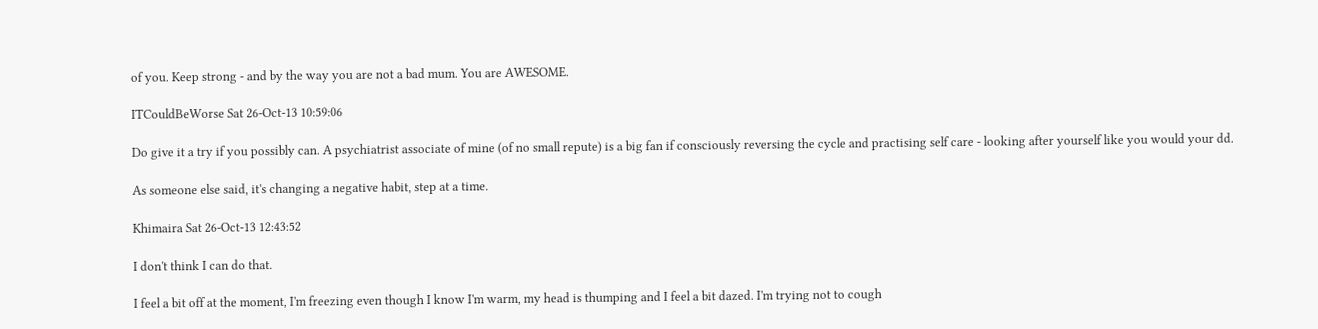of you. Keep strong - and by the way you are not a bad mum. You are AWESOME.

ITCouldBeWorse Sat 26-Oct-13 10:59:06

Do give it a try if you possibly can. A psychiatrist associate of mine (of no small repute) is a big fan if consciously reversing the cycle and practising self care - looking after yourself like you would your dd.

As someone else said, it's changing a negative habit, step at a time.

Khimaira Sat 26-Oct-13 12:43:52

I don't think I can do that.

I feel a bit off at the moment, I'm freezing even though I know I'm warm, my head is thumping and I feel a bit dazed. I'm trying not to cough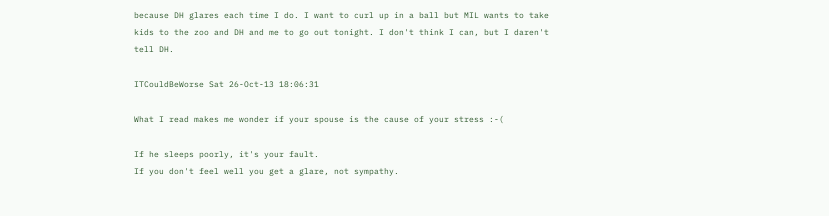because DH glares each time I do. I want to curl up in a ball but MIL wants to take kids to the zoo and DH and me to go out tonight. I don't think I can, but I daren't tell DH.

ITCouldBeWorse Sat 26-Oct-13 18:06:31

What I read makes me wonder if your spouse is the cause of your stress :-(

If he sleeps poorly, it's your fault.
If you don't feel well you get a glare, not sympathy.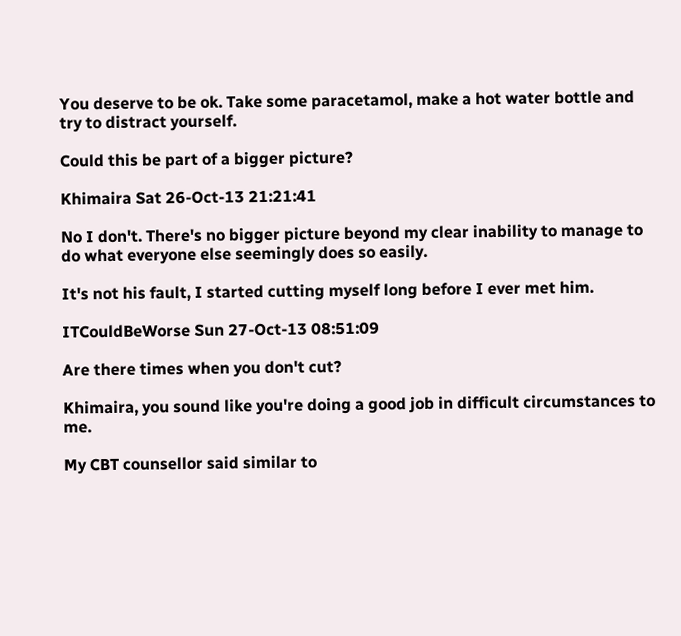You deserve to be ok. Take some paracetamol, make a hot water bottle and try to distract yourself.

Could this be part of a bigger picture?

Khimaira Sat 26-Oct-13 21:21:41

No I don't. There's no bigger picture beyond my clear inability to manage to do what everyone else seemingly does so easily.

It's not his fault, I started cutting myself long before I ever met him.

ITCouldBeWorse Sun 27-Oct-13 08:51:09

Are there times when you don't cut?

Khimaira, you sound like you're doing a good job in difficult circumstances to me.

My CBT counsellor said similar to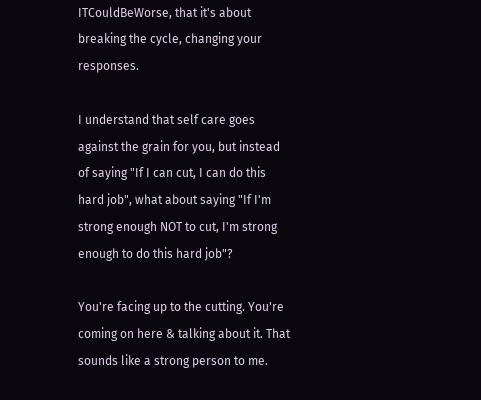ITCouldBeWorse, that it's about breaking the cycle, changing your responses.

I understand that self care goes against the grain for you, but instead of saying "If I can cut, I can do this hard job", what about saying "If I'm strong enough NOT to cut, I'm strong enough to do this hard job"?

You're facing up to the cutting. You're coming on here & talking about it. That sounds like a strong person to me.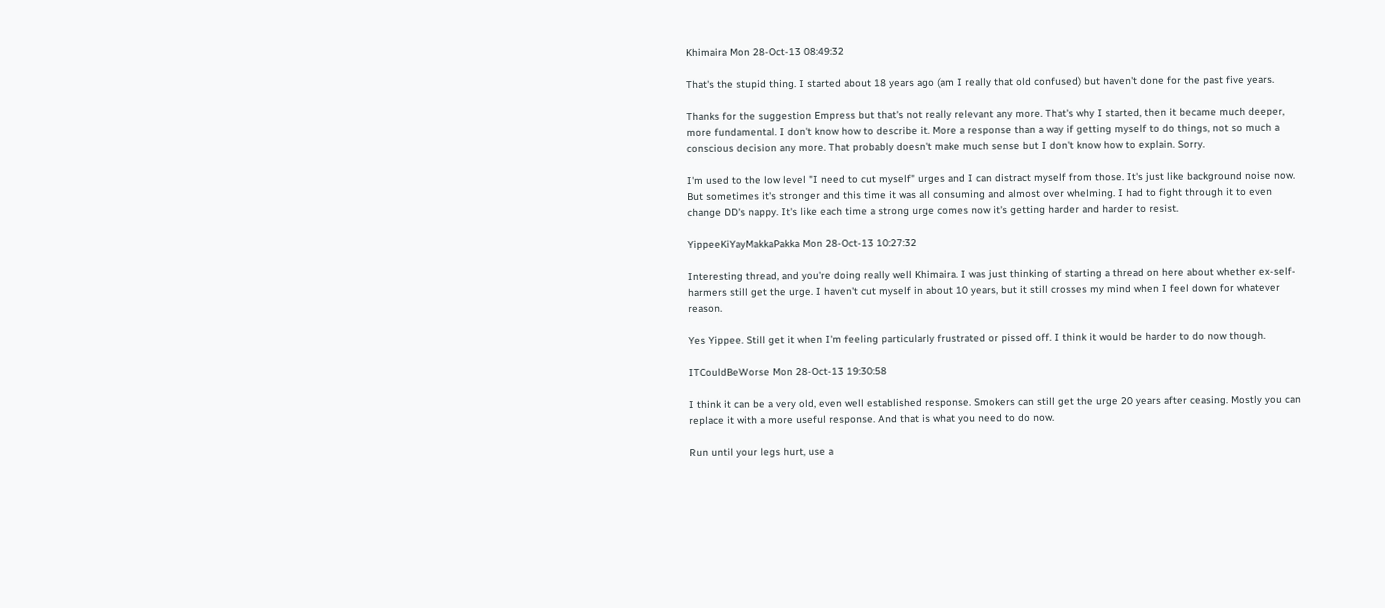Khimaira Mon 28-Oct-13 08:49:32

That's the stupid thing. I started about 18 years ago (am I really that old confused) but haven't done for the past five years.

Thanks for the suggestion Empress but that's not really relevant any more. That's why I started, then it became much deeper, more fundamental. I don't know how to describe it. More a response than a way if getting myself to do things, not so much a conscious decision any more. That probably doesn't make much sense but I don't know how to explain. Sorry.

I'm used to the low level "I need to cut myself" urges and I can distract myself from those. It's just like background noise now. But sometimes it's stronger and this time it was all consuming and almost over whelming. I had to fight through it to even change DD's nappy. It's like each time a strong urge comes now it's getting harder and harder to resist.

YippeeKiYayMakkaPakka Mon 28-Oct-13 10:27:32

Interesting thread, and you're doing really well Khimaira. I was just thinking of starting a thread on here about whether ex-self-harmers still get the urge. I haven't cut myself in about 10 years, but it still crosses my mind when I feel down for whatever reason.

Yes Yippee. Still get it when I'm feeling particularly frustrated or pissed off. I think it would be harder to do now though.

ITCouldBeWorse Mon 28-Oct-13 19:30:58

I think it can be a very old, even well established response. Smokers can still get the urge 20 years after ceasing. Mostly you can replace it with a more useful response. And that is what you need to do now.

Run until your legs hurt, use a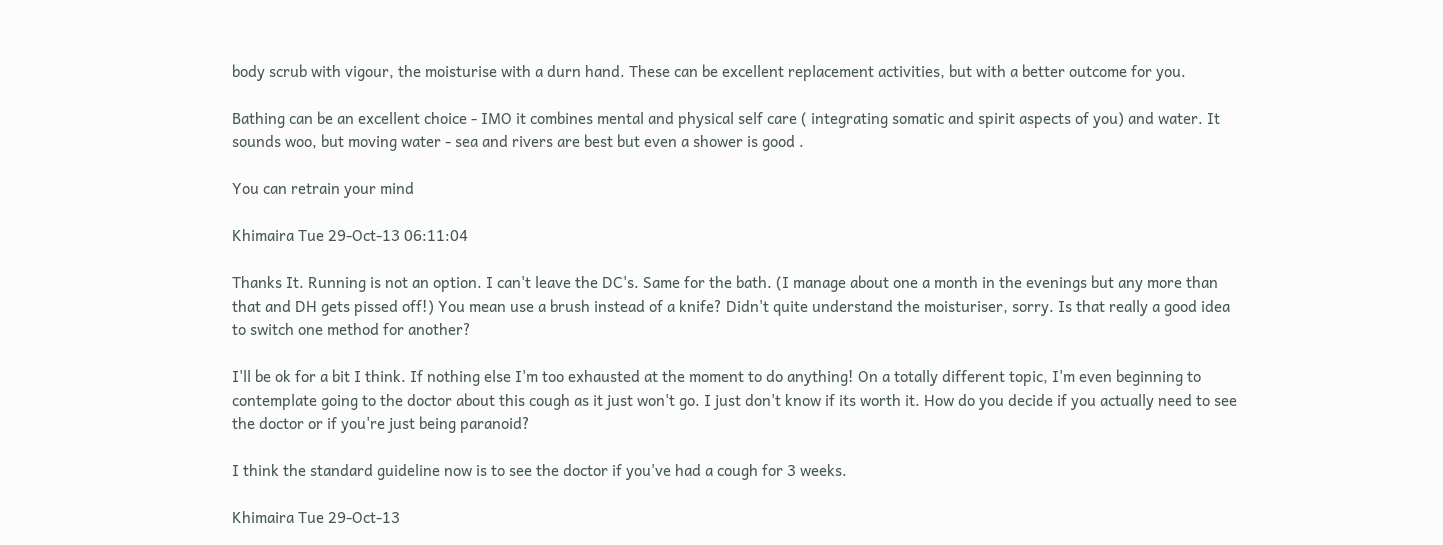body scrub with vigour, the moisturise with a durn hand. These can be excellent replacement activities, but with a better outcome for you.

Bathing can be an excellent choice - IMO it combines mental and physical self care ( integrating somatic and spirit aspects of you) and water. It sounds woo, but moving water - sea and rivers are best but even a shower is good .

You can retrain your mind

Khimaira Tue 29-Oct-13 06:11:04

Thanks It. Running is not an option. I can't leave the DC's. Same for the bath. (I manage about one a month in the evenings but any more than that and DH gets pissed off!) You mean use a brush instead of a knife? Didn't quite understand the moisturiser, sorry. Is that really a good idea to switch one method for another?

I'll be ok for a bit I think. If nothing else I'm too exhausted at the moment to do anything! On a totally different topic, I'm even beginning to contemplate going to the doctor about this cough as it just won't go. I just don't know if its worth it. How do you decide if you actually need to see the doctor or if you're just being paranoid?

I think the standard guideline now is to see the doctor if you've had a cough for 3 weeks.

Khimaira Tue 29-Oct-13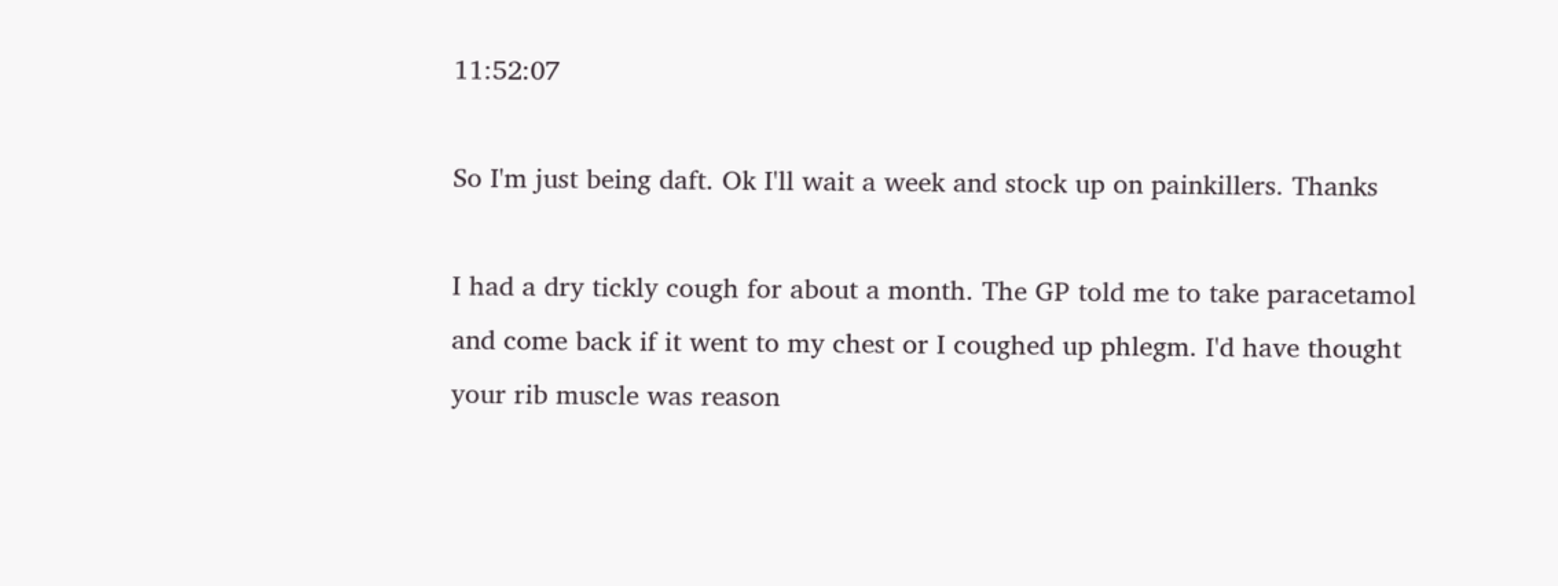11:52:07

So I'm just being daft. Ok I'll wait a week and stock up on painkillers. Thanks

I had a dry tickly cough for about a month. The GP told me to take paracetamol and come back if it went to my chest or I coughed up phlegm. I'd have thought your rib muscle was reason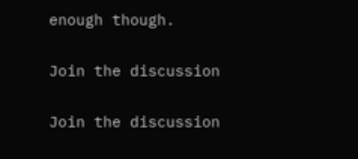enough though.

Join the discussion

Join the discussion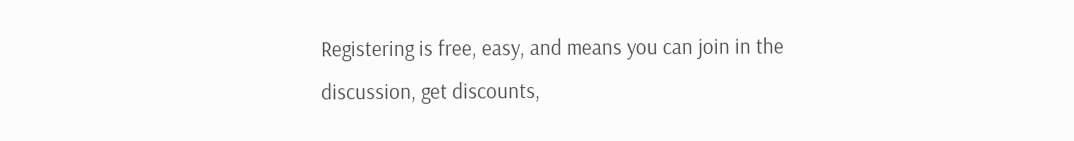Registering is free, easy, and means you can join in the discussion, get discounts,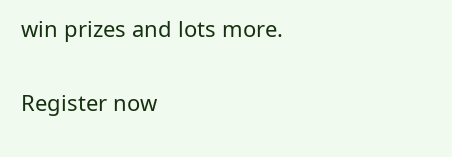win prizes and lots more.

Register now